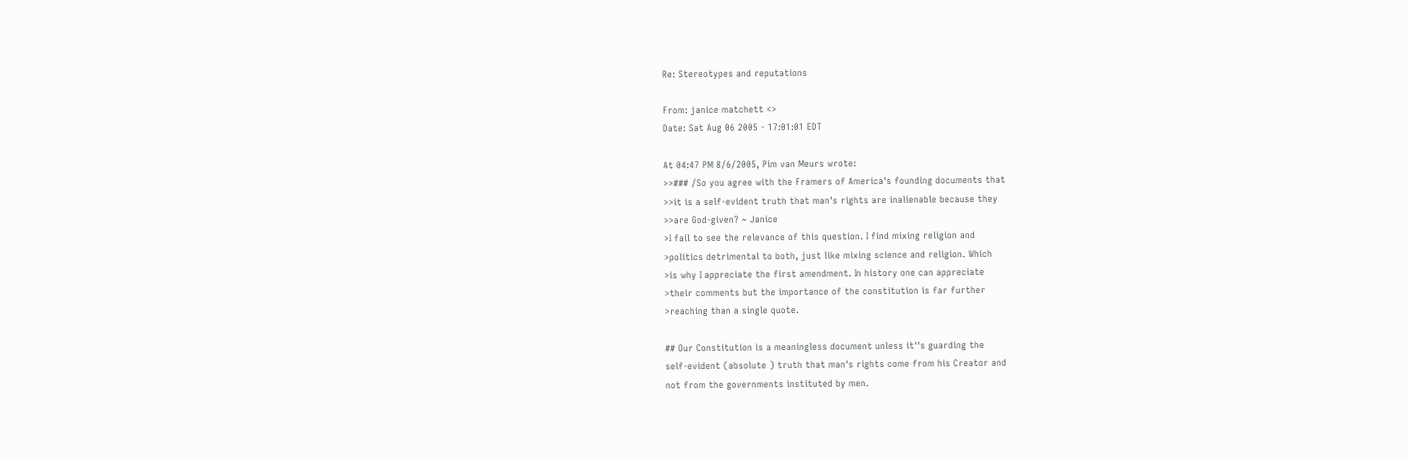Re: Stereotypes and reputations

From: janice matchett <>
Date: Sat Aug 06 2005 - 17:01:01 EDT

At 04:47 PM 8/6/2005, Pim van Meurs wrote:
>>### /So you agree with the Framers of America's founding documents that
>>it is a self-evident truth that man's rights are inalienable because they
>>are God-given? ~ Janice
>I fail to see the relevance of this question. I find mixing religion and
>politics detrimental to both, just like mixing science and religion. Which
>is why I appreciate the first amendment. In history one can appreciate
>their comments but the importance of the constitution is far further
>reaching than a single quote.

## Our Constitution is a meaningless document unless it''s guarding the
self-evident (absolute ) truth that man's rights come from his Creator and
not from the governments instituted by men.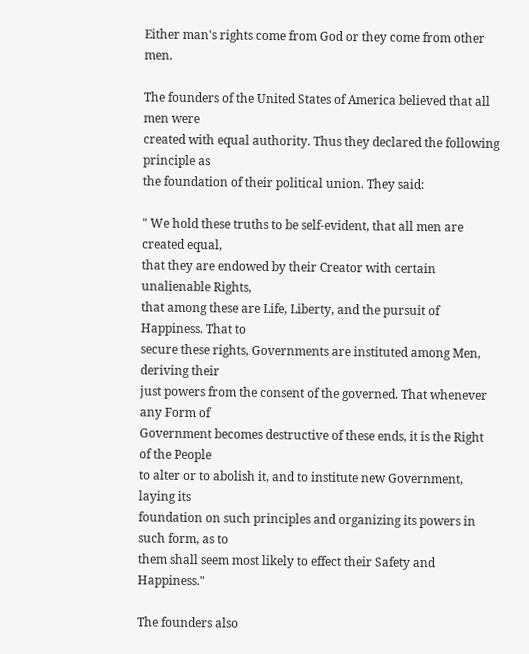Either man's rights come from God or they come from other men.

The founders of the United States of America believed that all men were
created with equal authority. Thus they declared the following principle as
the foundation of their political union. They said:

" We hold these truths to be self-evident, that all men are created equal,
that they are endowed by their Creator with certain unalienable Rights,
that among these are Life, Liberty, and the pursuit of Happiness. That to
secure these rights, Governments are instituted among Men, deriving their
just powers from the consent of the governed. That whenever any Form of
Government becomes destructive of these ends, it is the Right of the People
to alter or to abolish it, and to institute new Government, laying its
foundation on such principles and organizing its powers in such form, as to
them shall seem most likely to effect their Safety and Happiness."

The founders also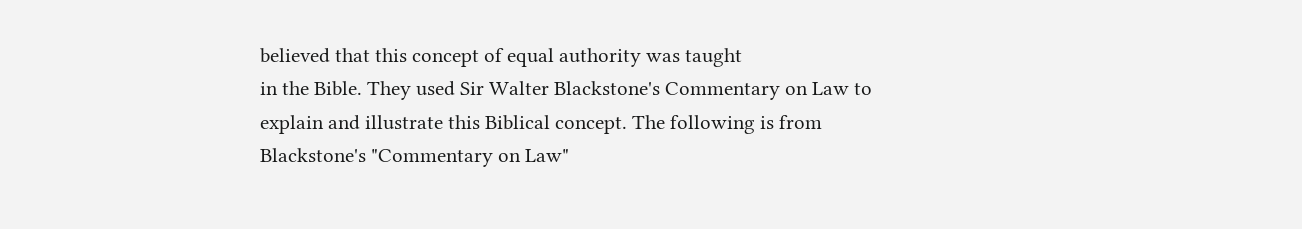believed that this concept of equal authority was taught
in the Bible. They used Sir Walter Blackstone's Commentary on Law to
explain and illustrate this Biblical concept. The following is from
Blackstone's "Commentary on Law"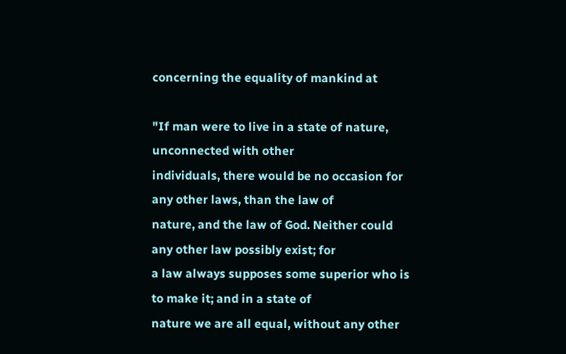concerning the equality of mankind at

"If man were to live in a state of nature, unconnected with other
individuals, there would be no occasion for any other laws, than the law of
nature, and the law of God. Neither could any other law possibly exist; for
a law always supposes some superior who is to make it; and in a state of
nature we are all equal, without any other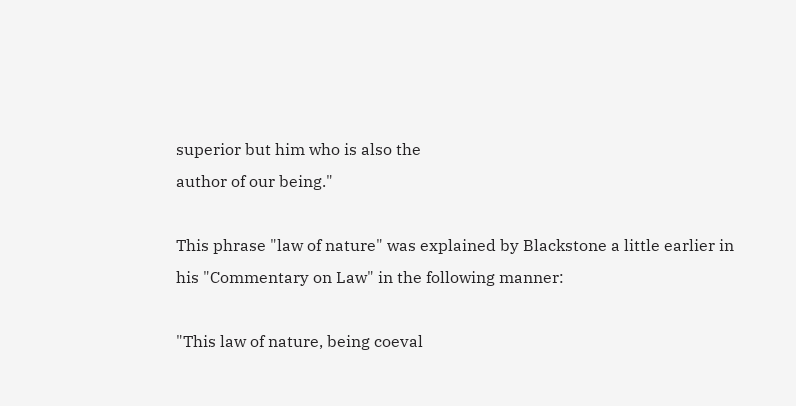superior but him who is also the
author of our being."

This phrase "law of nature" was explained by Blackstone a little earlier in
his "Commentary on Law" in the following manner:

"This law of nature, being coeval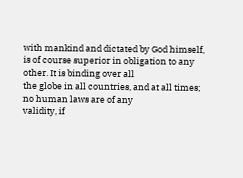with mankind and dictated by God himself,
is of course superior in obligation to any other. It is binding over all
the globe in all countries, and at all times; no human laws are of any
validity, if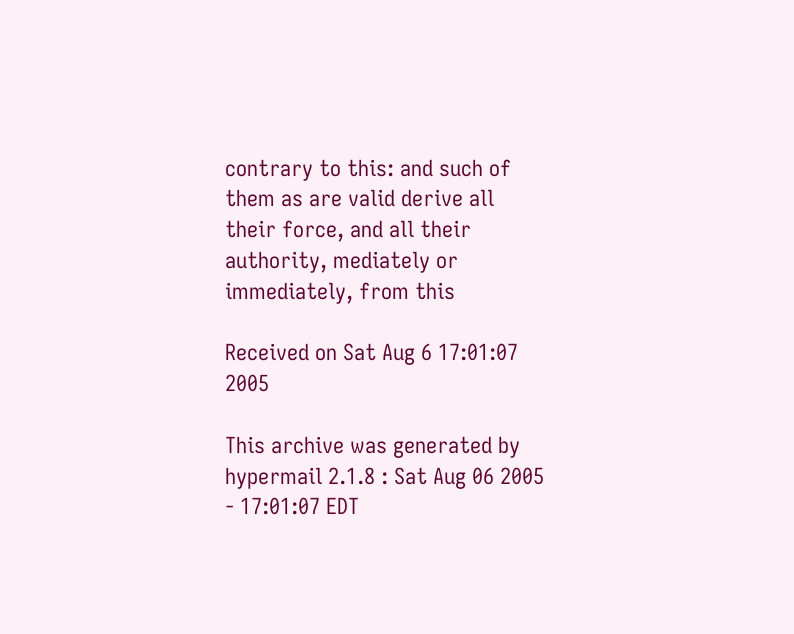contrary to this: and such of them as are valid derive all
their force, and all their authority, mediately or immediately, from this

Received on Sat Aug 6 17:01:07 2005

This archive was generated by hypermail 2.1.8 : Sat Aug 06 2005 - 17:01:07 EDT